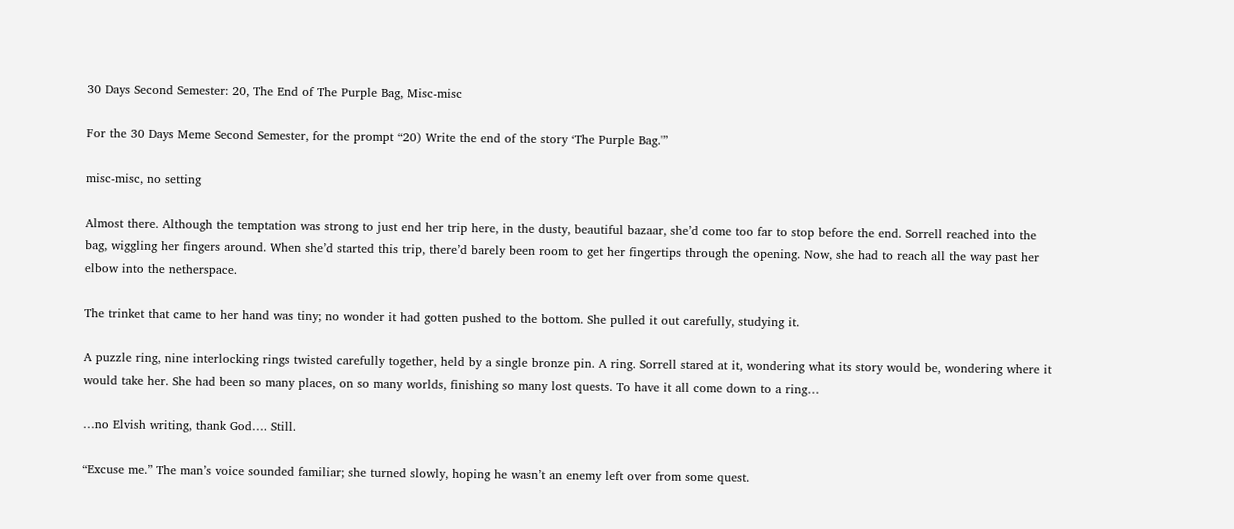30 Days Second Semester: 20, The End of The Purple Bag, Misc-misc

For the 30 Days Meme Second Semester, for the prompt “20) Write the end of the story ‘The Purple Bag.'”

misc-misc, no setting

Almost there. Although the temptation was strong to just end her trip here, in the dusty, beautiful bazaar, she’d come too far to stop before the end. Sorrell reached into the bag, wiggling her fingers around. When she’d started this trip, there’d barely been room to get her fingertips through the opening. Now, she had to reach all the way past her elbow into the netherspace.

The trinket that came to her hand was tiny; no wonder it had gotten pushed to the bottom. She pulled it out carefully, studying it.

A puzzle ring, nine interlocking rings twisted carefully together, held by a single bronze pin. A ring. Sorrell stared at it, wondering what its story would be, wondering where it would take her. She had been so many places, on so many worlds, finishing so many lost quests. To have it all come down to a ring…

…no Elvish writing, thank God…. Still.

“Excuse me.” The man’s voice sounded familiar; she turned slowly, hoping he wasn’t an enemy left over from some quest.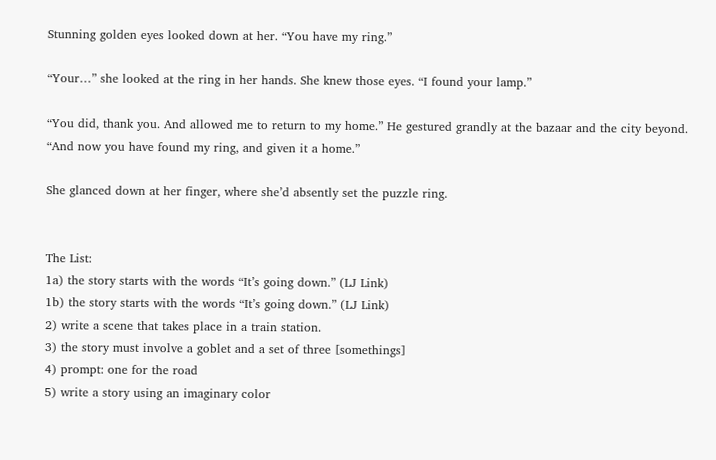Stunning golden eyes looked down at her. “You have my ring.”

“Your…” she looked at the ring in her hands. She knew those eyes. “I found your lamp.”

“You did, thank you. And allowed me to return to my home.” He gestured grandly at the bazaar and the city beyond. “And now you have found my ring, and given it a home.”

She glanced down at her finger, where she’d absently set the puzzle ring.


The List:
1a) the story starts with the words “It’s going down.” (LJ Link)
1b) the story starts with the words “It’s going down.” (LJ Link)
2) write a scene that takes place in a train station.
3) the story must involve a goblet and a set of three [somethings]
4) prompt: one for the road
5) write a story using an imaginary color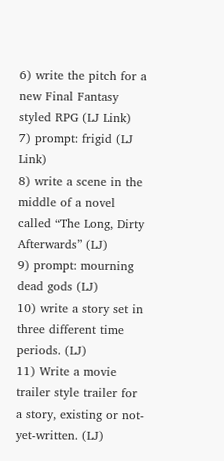6) write the pitch for a new Final Fantasy styled RPG (LJ Link)
7) prompt: frigid (LJ Link)
8) write a scene in the middle of a novel called “The Long, Dirty Afterwards” (LJ)
9) prompt: mourning dead gods (LJ)
10) write a story set in three different time periods. (LJ)
11) Write a movie trailer style trailer for a story, existing or not-yet-written. (LJ)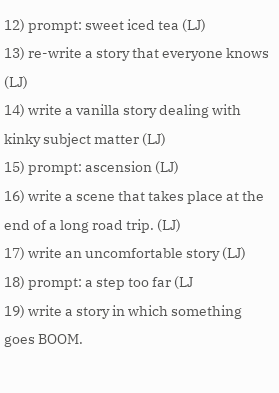12) prompt: sweet iced tea (LJ)
13) re-write a story that everyone knows (LJ)
14) write a vanilla story dealing with kinky subject matter (LJ)
15) prompt: ascension (LJ)
16) write a scene that takes place at the end of a long road trip. (LJ)
17) write an uncomfortable story (LJ)
18) prompt: a step too far (LJ
19) write a story in which something goes BOOM.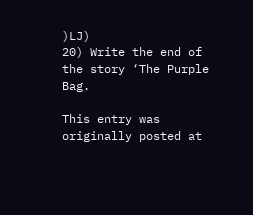)LJ)
20) Write the end of the story ‘The Purple Bag.

This entry was originally posted at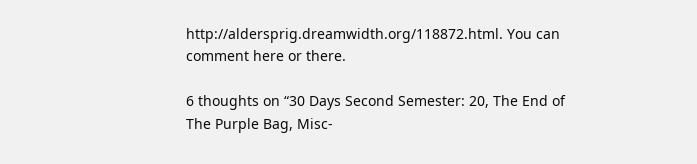http://aldersprig.dreamwidth.org/118872.html. You can comment here or there.

6 thoughts on “30 Days Second Semester: 20, The End of The Purple Bag, Misc-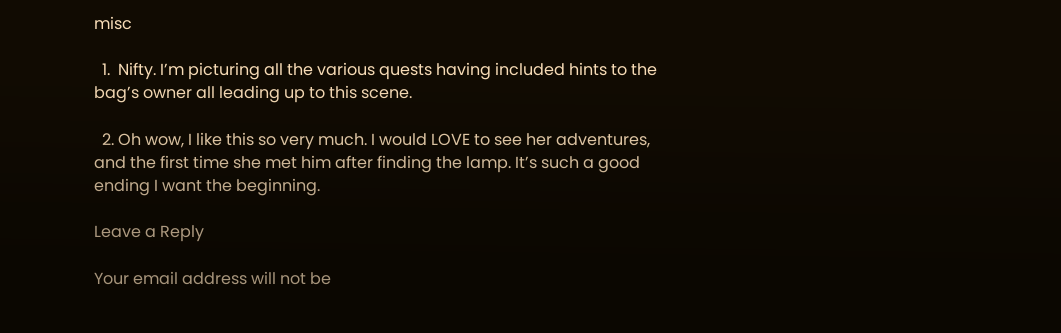misc

  1.  Nifty. I’m picturing all the various quests having included hints to the bag’s owner all leading up to this scene.

  2. Oh wow, I like this so very much. I would LOVE to see her adventures, and the first time she met him after finding the lamp. It’s such a good ending I want the beginning.

Leave a Reply

Your email address will not be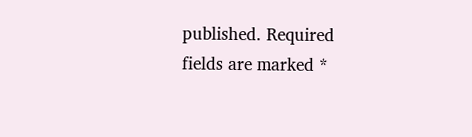published. Required fields are marked *